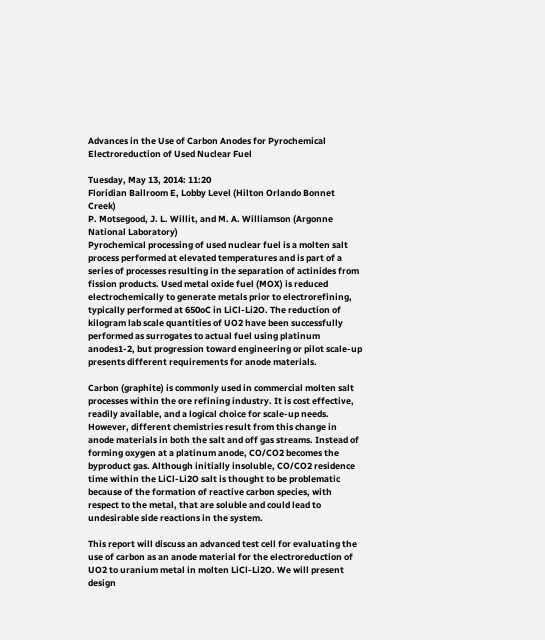Advances in the Use of Carbon Anodes for Pyrochemical Electroreduction of Used Nuclear Fuel

Tuesday, May 13, 2014: 11:20
Floridian Ballroom E, Lobby Level (Hilton Orlando Bonnet Creek)
P. Motsegood, J. L. Willit, and M. A. Williamson (Argonne National Laboratory)
Pyrochemical processing of used nuclear fuel is a molten salt process performed at elevated temperatures and is part of a series of processes resulting in the separation of actinides from fission products. Used metal oxide fuel (MOX) is reduced electrochemically to generate metals prior to electrorefining, typically performed at 650oC in LiCl-Li2O. The reduction of kilogram lab scale quantities of UO2 have been successfully performed as surrogates to actual fuel using platinum anodes1-2, but progression toward engineering or pilot scale-up presents different requirements for anode materials.

Carbon (graphite) is commonly used in commercial molten salt processes within the ore refining industry. It is cost effective, readily available, and a logical choice for scale-up needs. However, different chemistries result from this change in anode materials in both the salt and off gas streams. Instead of forming oxygen at a platinum anode, CO/CO2 becomes the byproduct gas. Although initially insoluble, CO/CO2 residence time within the LiCl-Li2O salt is thought to be problematic because of the formation of reactive carbon species, with respect to the metal, that are soluble and could lead to undesirable side reactions in the system.

This report will discuss an advanced test cell for evaluating the use of carbon as an anode material for the electroreduction of UO2 to uranium metal in molten LiCl-Li2O. We will present design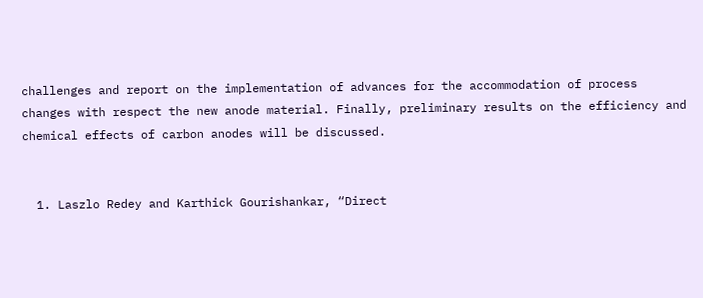challenges and report on the implementation of advances for the accommodation of process changes with respect the new anode material. Finally, preliminary results on the efficiency and chemical effects of carbon anodes will be discussed.


  1. Laszlo Redey and Karthick Gourishankar, “Direct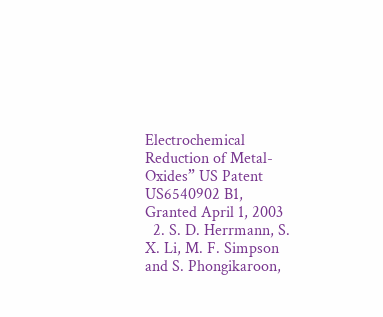Electrochemical Reduction of Metal-Oxides” US Patent US6540902 B1, Granted April 1, 2003
  2. S. D. Herrmann, S. X. Li, M. F. Simpson and S. Phongikaroon,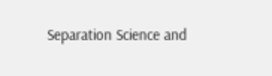Separation Science and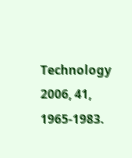Technology 2006, 41, 1965-1983.